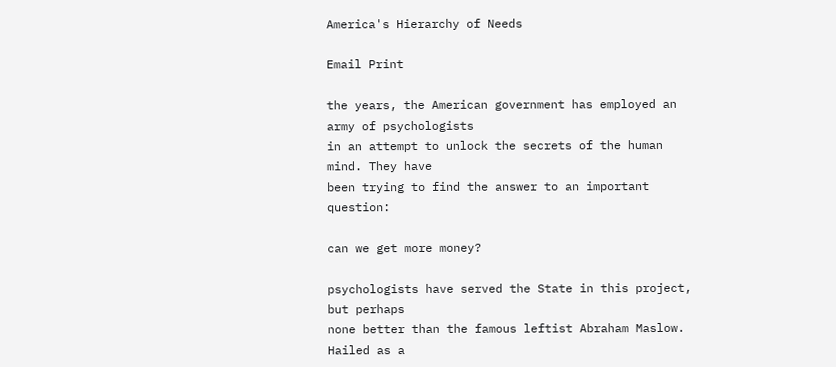America's Hierarchy of Needs

Email Print

the years, the American government has employed an army of psychologists
in an attempt to unlock the secrets of the human mind. They have
been trying to find the answer to an important question:

can we get more money?

psychologists have served the State in this project, but perhaps
none better than the famous leftist Abraham Maslow. Hailed as a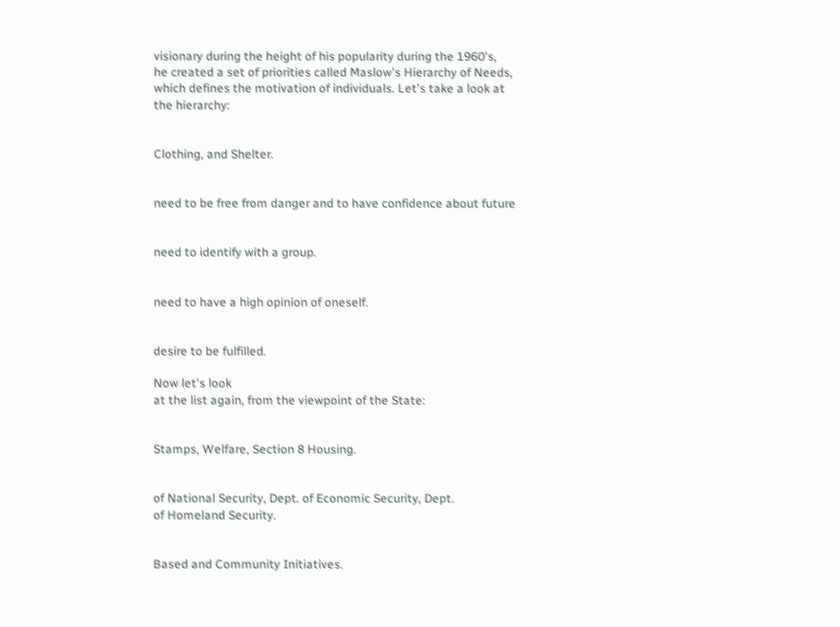visionary during the height of his popularity during the 1960's,
he created a set of priorities called Maslow's Hierarchy of Needs,
which defines the motivation of individuals. Let's take a look at
the hierarchy:


Clothing, and Shelter.


need to be free from danger and to have confidence about future


need to identify with a group.


need to have a high opinion of oneself.


desire to be fulfilled.

Now let's look
at the list again, from the viewpoint of the State:


Stamps, Welfare, Section 8 Housing.


of National Security, Dept. of Economic Security, Dept.
of Homeland Security.


Based and Community Initiatives.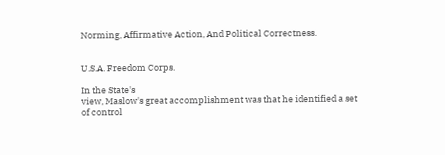Norming, Affirmative Action, And Political Correctness.


U.S.A. Freedom Corps.

In the State's
view, Maslow's great accomplishment was that he identified a set
of control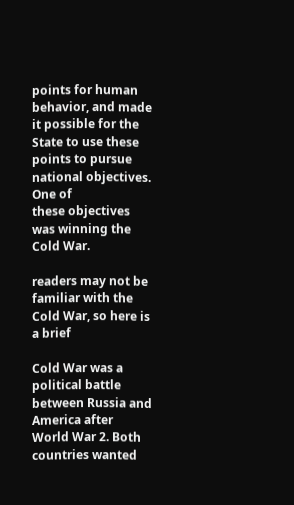points for human behavior, and made it possible for the
State to use these points to pursue national objectives. One of
these objectives was winning the Cold War.

readers may not be familiar with the Cold War, so here is a brief

Cold War was a political battle between Russia and America after
World War 2. Both countries wanted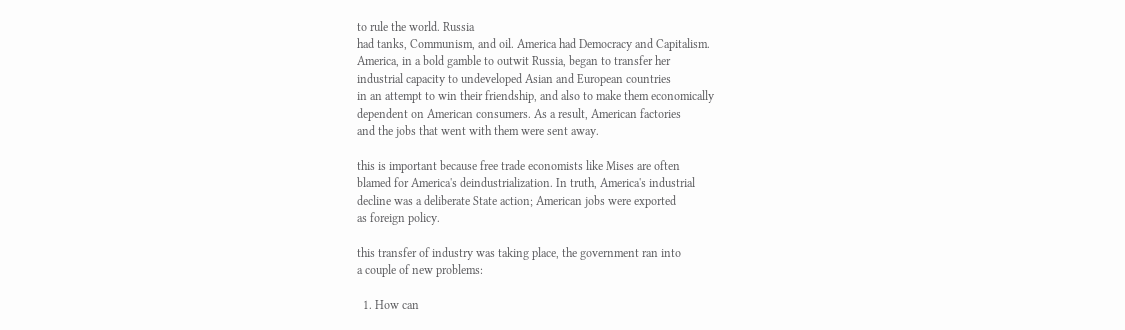to rule the world. Russia
had tanks, Communism, and oil. America had Democracy and Capitalism.
America, in a bold gamble to outwit Russia, began to transfer her
industrial capacity to undeveloped Asian and European countries
in an attempt to win their friendship, and also to make them economically
dependent on American consumers. As a result, American factories
and the jobs that went with them were sent away.

this is important because free trade economists like Mises are often
blamed for America's deindustrialization. In truth, America's industrial
decline was a deliberate State action; American jobs were exported
as foreign policy.

this transfer of industry was taking place, the government ran into
a couple of new problems:

  1. How can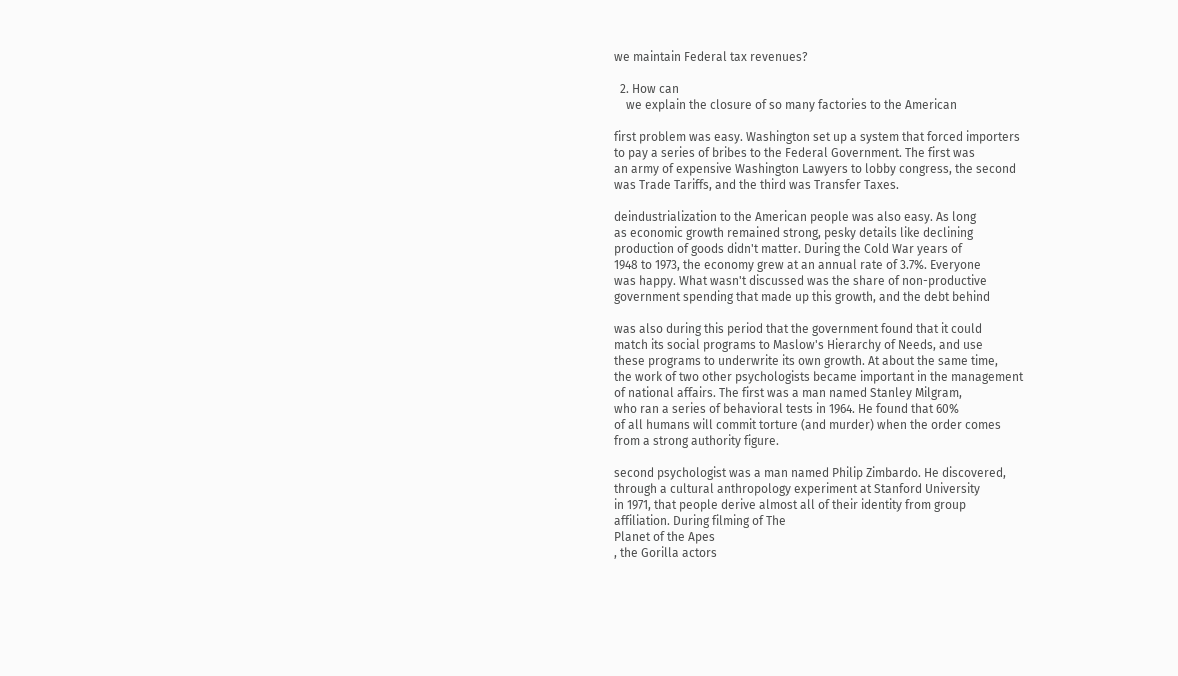we maintain Federal tax revenues?

  2. How can
    we explain the closure of so many factories to the American

first problem was easy. Washington set up a system that forced importers
to pay a series of bribes to the Federal Government. The first was
an army of expensive Washington Lawyers to lobby congress, the second
was Trade Tariffs, and the third was Transfer Taxes.

deindustrialization to the American people was also easy. As long
as economic growth remained strong, pesky details like declining
production of goods didn't matter. During the Cold War years of
1948 to 1973, the economy grew at an annual rate of 3.7%. Everyone
was happy. What wasn't discussed was the share of non-productive
government spending that made up this growth, and the debt behind

was also during this period that the government found that it could
match its social programs to Maslow's Hierarchy of Needs, and use
these programs to underwrite its own growth. At about the same time,
the work of two other psychologists became important in the management
of national affairs. The first was a man named Stanley Milgram,
who ran a series of behavioral tests in 1964. He found that 60%
of all humans will commit torture (and murder) when the order comes
from a strong authority figure.

second psychologist was a man named Philip Zimbardo. He discovered,
through a cultural anthropology experiment at Stanford University
in 1971, that people derive almost all of their identity from group
affiliation. During filming of The
Planet of the Apes
, the Gorilla actors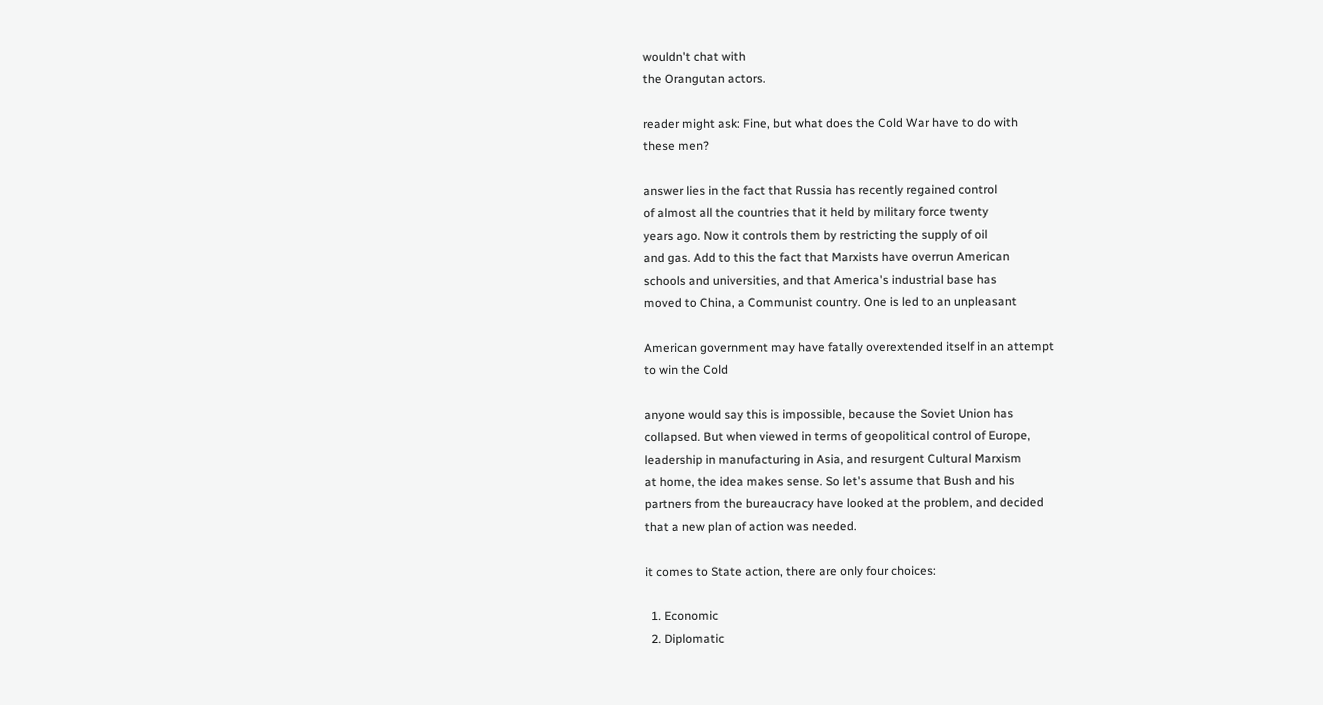wouldn't chat with
the Orangutan actors.

reader might ask: Fine, but what does the Cold War have to do with
these men?

answer lies in the fact that Russia has recently regained control
of almost all the countries that it held by military force twenty
years ago. Now it controls them by restricting the supply of oil
and gas. Add to this the fact that Marxists have overrun American
schools and universities, and that America's industrial base has
moved to China, a Communist country. One is led to an unpleasant

American government may have fatally overextended itself in an attempt
to win the Cold

anyone would say this is impossible, because the Soviet Union has
collapsed. But when viewed in terms of geopolitical control of Europe,
leadership in manufacturing in Asia, and resurgent Cultural Marxism
at home, the idea makes sense. So let's assume that Bush and his
partners from the bureaucracy have looked at the problem, and decided
that a new plan of action was needed.

it comes to State action, there are only four choices:

  1. Economic
  2. Diplomatic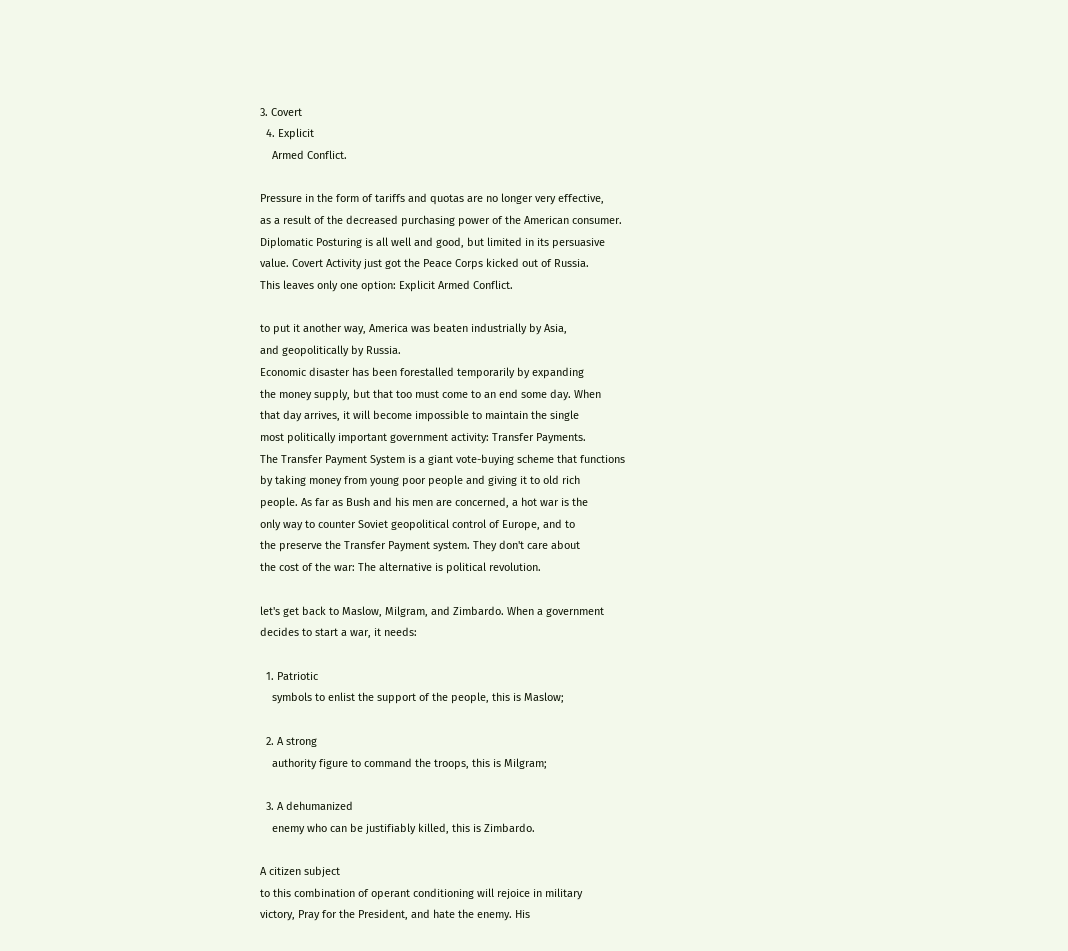3. Covert
  4. Explicit
    Armed Conflict.

Pressure in the form of tariffs and quotas are no longer very effective,
as a result of the decreased purchasing power of the American consumer.
Diplomatic Posturing is all well and good, but limited in its persuasive
value. Covert Activity just got the Peace Corps kicked out of Russia.
This leaves only one option: Explicit Armed Conflict.

to put it another way, America was beaten industrially by Asia,
and geopolitically by Russia.
Economic disaster has been forestalled temporarily by expanding
the money supply, but that too must come to an end some day. When
that day arrives, it will become impossible to maintain the single
most politically important government activity: Transfer Payments.
The Transfer Payment System is a giant vote-buying scheme that functions
by taking money from young poor people and giving it to old rich
people. As far as Bush and his men are concerned, a hot war is the
only way to counter Soviet geopolitical control of Europe, and to
the preserve the Transfer Payment system. They don't care about
the cost of the war: The alternative is political revolution.

let's get back to Maslow, Milgram, and Zimbardo. When a government
decides to start a war, it needs:

  1. Patriotic
    symbols to enlist the support of the people, this is Maslow;

  2. A strong
    authority figure to command the troops, this is Milgram;

  3. A dehumanized
    enemy who can be justifiably killed, this is Zimbardo.

A citizen subject
to this combination of operant conditioning will rejoice in military
victory, Pray for the President, and hate the enemy. His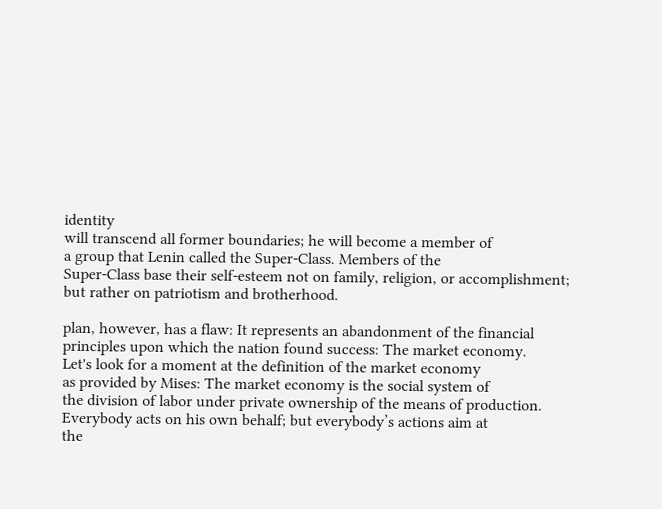identity
will transcend all former boundaries; he will become a member of
a group that Lenin called the Super-Class. Members of the
Super-Class base their self-esteem not on family, religion, or accomplishment;
but rather on patriotism and brotherhood.

plan, however, has a flaw: It represents an abandonment of the financial
principles upon which the nation found success: The market economy.
Let's look for a moment at the definition of the market economy
as provided by Mises: The market economy is the social system of
the division of labor under private ownership of the means of production.
Everybody acts on his own behalf; but everybody’s actions aim at
the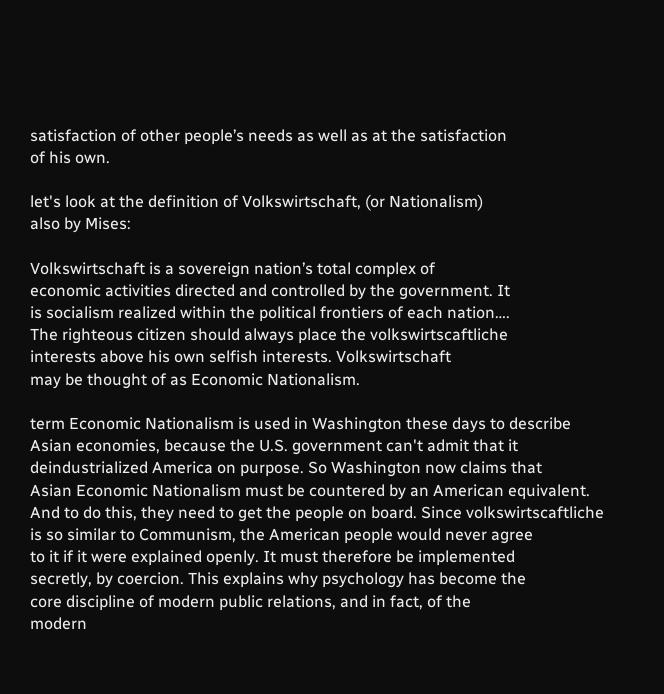satisfaction of other people’s needs as well as at the satisfaction
of his own.

let's look at the definition of Volkswirtschaft, (or Nationalism)
also by Mises:

Volkswirtschaft is a sovereign nation’s total complex of
economic activities directed and controlled by the government. It
is socialism realized within the political frontiers of each nation….
The righteous citizen should always place the volkswirtscaftliche
interests above his own selfish interests. Volkswirtschaft
may be thought of as Economic Nationalism.

term Economic Nationalism is used in Washington these days to describe
Asian economies, because the U.S. government can't admit that it
deindustrialized America on purpose. So Washington now claims that
Asian Economic Nationalism must be countered by an American equivalent.
And to do this, they need to get the people on board. Since volkswirtscaftliche
is so similar to Communism, the American people would never agree
to it if it were explained openly. It must therefore be implemented
secretly, by coercion. This explains why psychology has become the
core discipline of modern public relations, and in fact, of the
modern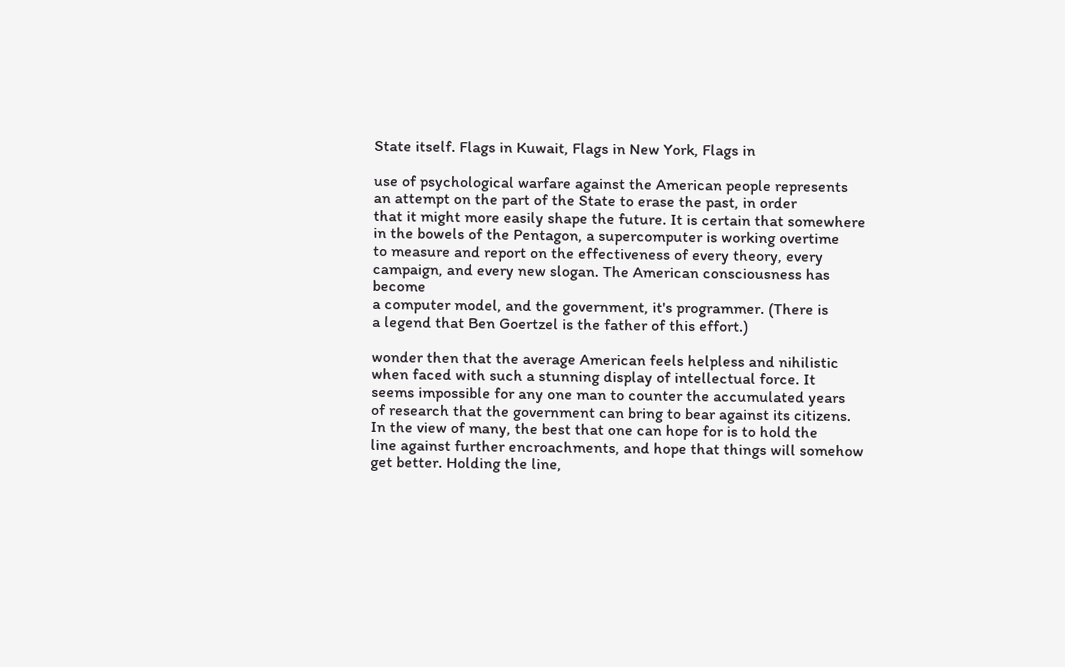State itself. Flags in Kuwait, Flags in New York, Flags in

use of psychological warfare against the American people represents
an attempt on the part of the State to erase the past, in order
that it might more easily shape the future. It is certain that somewhere
in the bowels of the Pentagon, a supercomputer is working overtime
to measure and report on the effectiveness of every theory, every
campaign, and every new slogan. The American consciousness has become
a computer model, and the government, it's programmer. (There is
a legend that Ben Goertzel is the father of this effort.)

wonder then that the average American feels helpless and nihilistic
when faced with such a stunning display of intellectual force. It
seems impossible for any one man to counter the accumulated years
of research that the government can bring to bear against its citizens.
In the view of many, the best that one can hope for is to hold the
line against further encroachments, and hope that things will somehow
get better. Holding the line,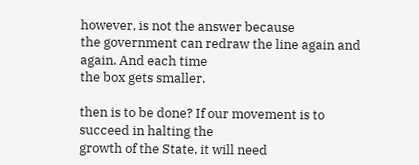however, is not the answer because
the government can redraw the line again and again. And each time
the box gets smaller.

then is to be done? If our movement is to succeed in halting the
growth of the State, it will need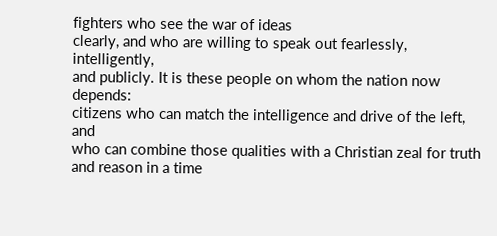fighters who see the war of ideas
clearly, and who are willing to speak out fearlessly, intelligently,
and publicly. It is these people on whom the nation now depends:
citizens who can match the intelligence and drive of the left, and
who can combine those qualities with a Christian zeal for truth
and reason in a time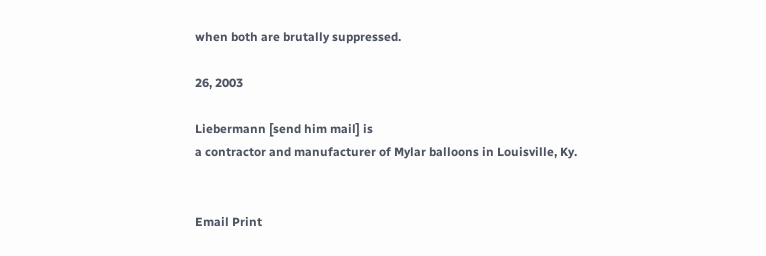when both are brutally suppressed.

26, 2003

Liebermann [send him mail] is
a contractor and manufacturer of Mylar balloons in Louisville, Ky.


Email Print